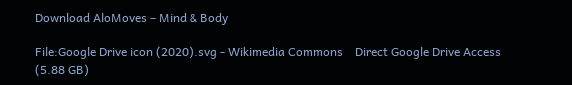Download AloMoves – Mind & Body

File:Google Drive icon (2020).svg - Wikimedia Commons    Direct Google Drive Access (5.88 GB)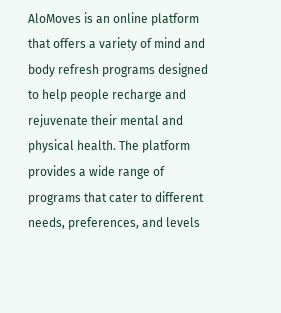AloMoves is an online platform that offers a variety of mind and body refresh programs designed to help people recharge and rejuvenate their mental and physical health. The platform provides a wide range of programs that cater to different needs, preferences, and levels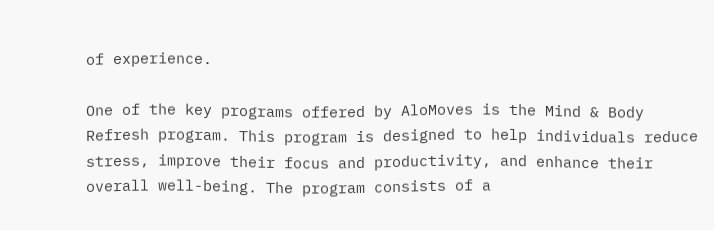of experience.

One of the key programs offered by AloMoves is the Mind & Body Refresh program. This program is designed to help individuals reduce stress, improve their focus and productivity, and enhance their overall well-being. The program consists of a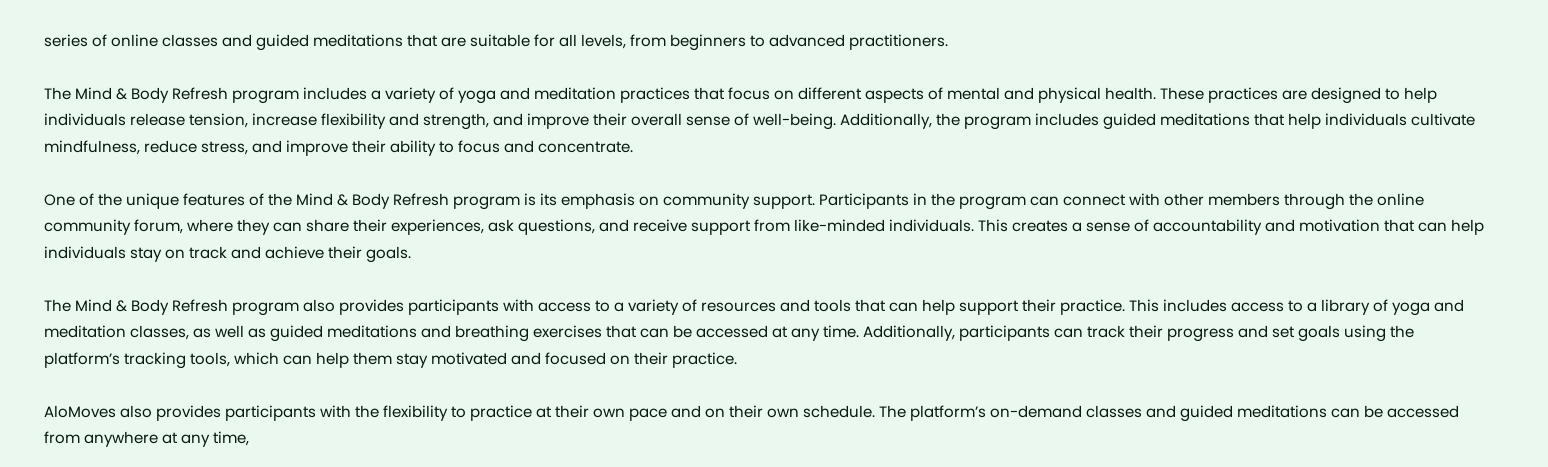series of online classes and guided meditations that are suitable for all levels, from beginners to advanced practitioners.

The Mind & Body Refresh program includes a variety of yoga and meditation practices that focus on different aspects of mental and physical health. These practices are designed to help individuals release tension, increase flexibility and strength, and improve their overall sense of well-being. Additionally, the program includes guided meditations that help individuals cultivate mindfulness, reduce stress, and improve their ability to focus and concentrate.

One of the unique features of the Mind & Body Refresh program is its emphasis on community support. Participants in the program can connect with other members through the online community forum, where they can share their experiences, ask questions, and receive support from like-minded individuals. This creates a sense of accountability and motivation that can help individuals stay on track and achieve their goals.

The Mind & Body Refresh program also provides participants with access to a variety of resources and tools that can help support their practice. This includes access to a library of yoga and meditation classes, as well as guided meditations and breathing exercises that can be accessed at any time. Additionally, participants can track their progress and set goals using the platform’s tracking tools, which can help them stay motivated and focused on their practice.

AloMoves also provides participants with the flexibility to practice at their own pace and on their own schedule. The platform’s on-demand classes and guided meditations can be accessed from anywhere at any time,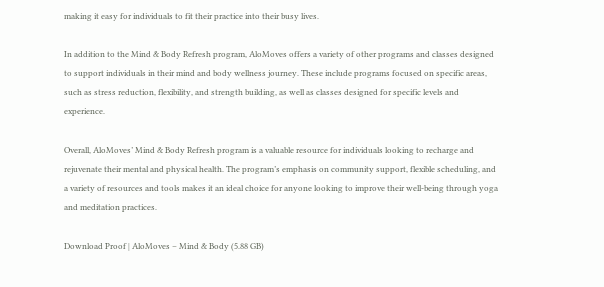making it easy for individuals to fit their practice into their busy lives.

In addition to the Mind & Body Refresh program, AloMoves offers a variety of other programs and classes designed to support individuals in their mind and body wellness journey. These include programs focused on specific areas, such as stress reduction, flexibility, and strength building, as well as classes designed for specific levels and experience.

Overall, AloMoves’ Mind & Body Refresh program is a valuable resource for individuals looking to recharge and rejuvenate their mental and physical health. The program’s emphasis on community support, flexible scheduling, and a variety of resources and tools makes it an ideal choice for anyone looking to improve their well-being through yoga and meditation practices.

Download Proof | AloMoves – Mind & Body (5.88 GB)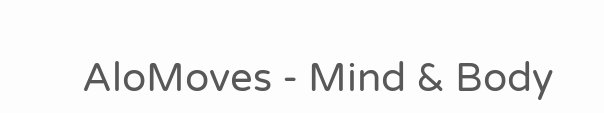AloMoves - Mind & Body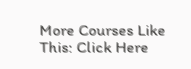More Courses Like This: Click Here